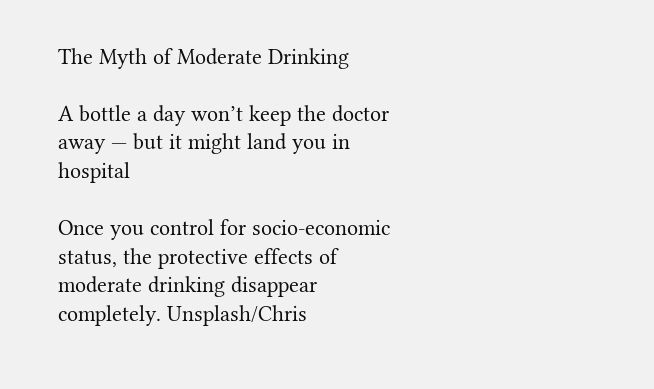The Myth of Moderate Drinking

A bottle a day won’t keep the doctor away — but it might land you in hospital

Once you control for socio-economic status, the protective effects of moderate drinking disappear completely. Unsplash/Chris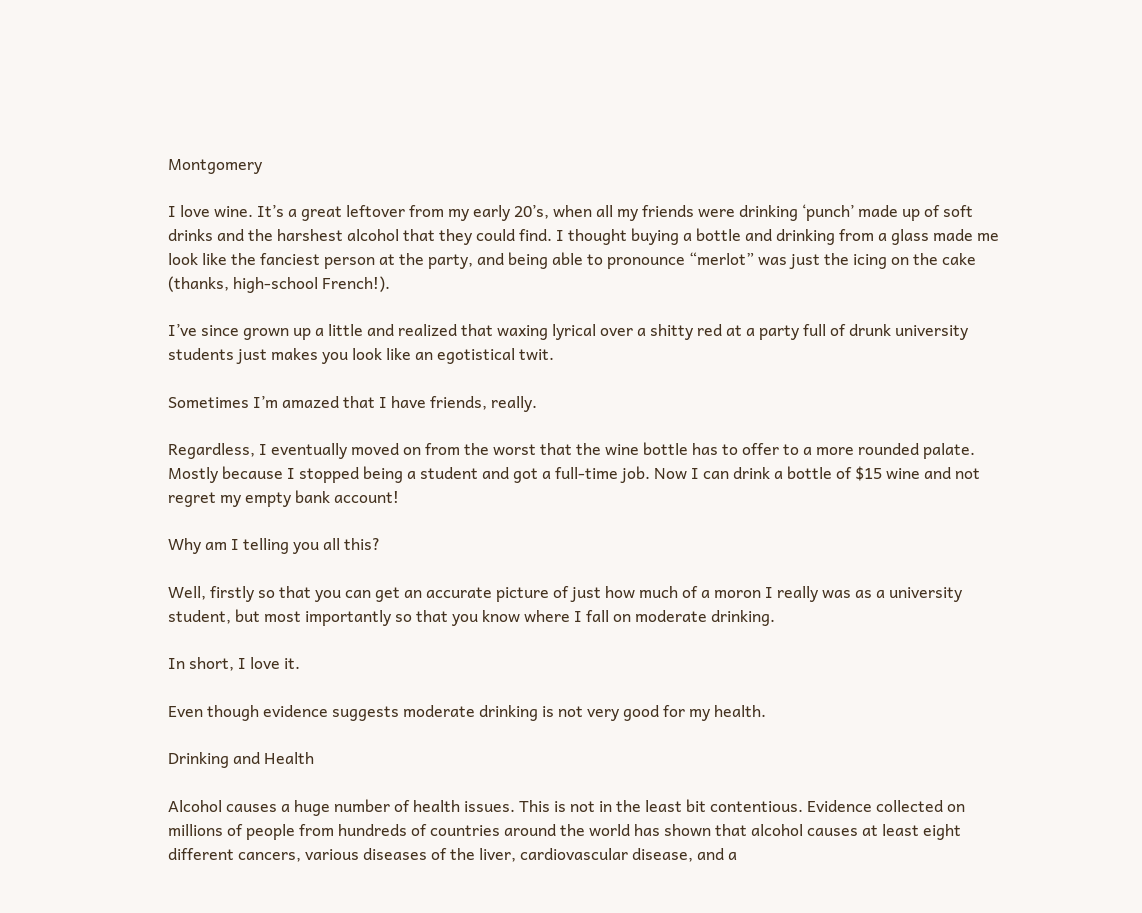Montgomery

I love wine. It’s a great leftover from my early 20’s, when all my friends were drinking ‘punch’ made up of soft drinks and the harshest alcohol that they could find. I thought buying a bottle and drinking from a glass made me look like the fanciest person at the party, and being able to pronounce “merlot” was just the icing on the cake (thanks, high-school French!).

I’ve since grown up a little and realized that waxing lyrical over a shitty red at a party full of drunk university students just makes you look like an egotistical twit.

Sometimes I’m amazed that I have friends, really.

Regardless, I eventually moved on from the worst that the wine bottle has to offer to a more rounded palate. Mostly because I stopped being a student and got a full-time job. Now I can drink a bottle of $15 wine and not regret my empty bank account!

Why am I telling you all this?

Well, firstly so that you can get an accurate picture of just how much of a moron I really was as a university student, but most importantly so that you know where I fall on moderate drinking.

In short, I love it.

Even though evidence suggests moderate drinking is not very good for my health.

Drinking and Health

Alcohol causes a huge number of health issues. This is not in the least bit contentious. Evidence collected on millions of people from hundreds of countries around the world has shown that alcohol causes at least eight different cancers, various diseases of the liver, cardiovascular disease, and a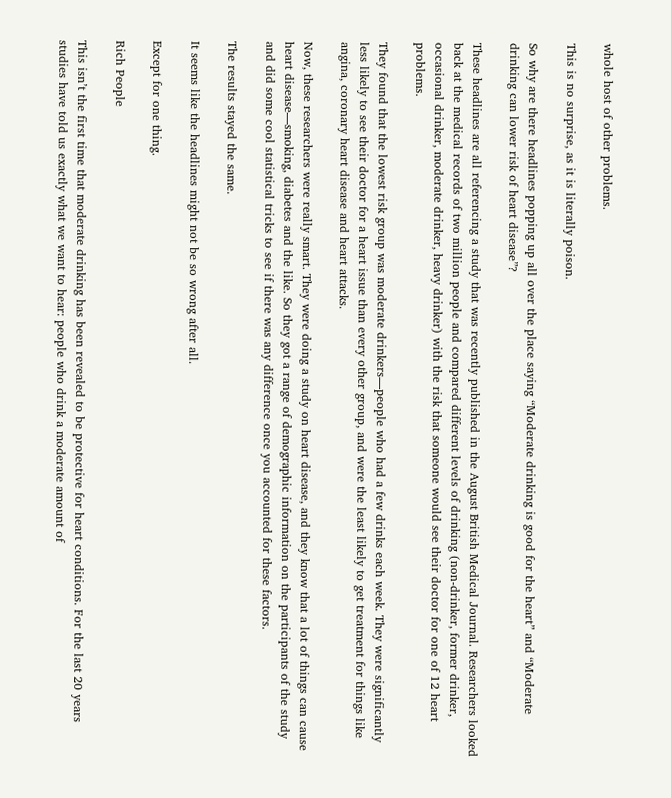whole host of other problems.

This is no surprise, as it is literally poison.

So why are there headlines popping up all over the place saying “Moderate drinking is good for the heart” and “Moderate drinking can lower risk of heart disease”?

These headlines are all referencing a study that was recently published in the August British Medical Journal. Researchers looked back at the medical records of two million people and compared different levels of drinking (non-drinker, former drinker, occasional drinker, moderate drinker, heavy drinker) with the risk that someone would see their doctor for one of 12 heart problems.

They found that the lowest risk group was moderate drinkers—people who had a few drinks each week. They were significantly less likely to see their doctor for a heart issue than every other group, and were the least likely to get treatment for things like angina, coronary heart disease and heart attacks.

Now, these researchers were really smart. They were doing a study on heart disease, and they know that a lot of things can cause heart disease—smoking, diabetes and the like. So they got a range of demographic information on the participants of the study and did some cool statistical tricks to see if there was any difference once you accounted for these factors.

The results stayed the same.

It seems like the headlines might not be so wrong after all.

Except for one thing.

Rich People

This isn’t the first time that moderate drinking has been revealed to be protective for heart conditions. For the last 20 years studies have told us exactly what we want to hear: people who drink a moderate amount of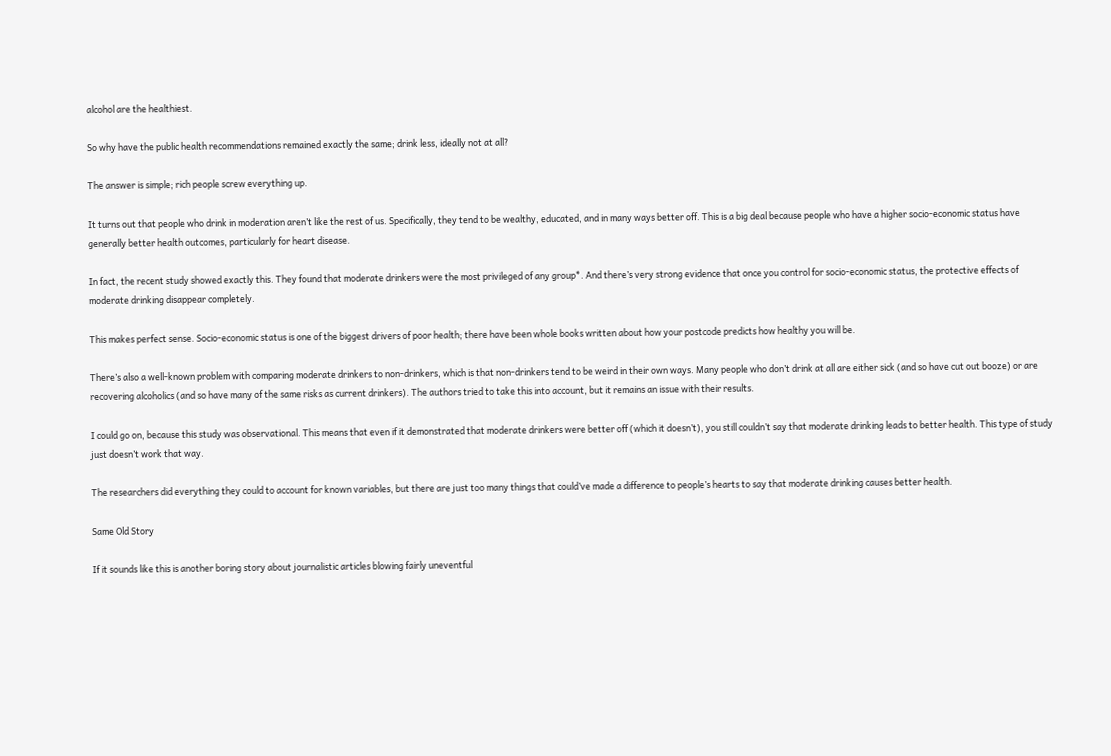alcohol are the healthiest.

So why have the public health recommendations remained exactly the same; drink less, ideally not at all?

The answer is simple; rich people screw everything up.

It turns out that people who drink in moderation aren’t like the rest of us. Specifically, they tend to be wealthy, educated, and in many ways better off. This is a big deal because people who have a higher socio-economic status have generally better health outcomes, particularly for heart disease.

In fact, the recent study showed exactly this. They found that moderate drinkers were the most privileged of any group*. And there’s very strong evidence that once you control for socio-economic status, the protective effects of moderate drinking disappear completely.

This makes perfect sense. Socio-economic status is one of the biggest drivers of poor health; there have been whole books written about how your postcode predicts how healthy you will be.

There’s also a well-known problem with comparing moderate drinkers to non-drinkers, which is that non-drinkers tend to be weird in their own ways. Many people who don’t drink at all are either sick (and so have cut out booze) or are recovering alcoholics (and so have many of the same risks as current drinkers). The authors tried to take this into account, but it remains an issue with their results.

I could go on, because this study was observational. This means that even if it demonstrated that moderate drinkers were better off (which it doesn’t), you still couldn’t say that moderate drinking leads to better health. This type of study just doesn’t work that way.

The researchers did everything they could to account for known variables, but there are just too many things that could’ve made a difference to people’s hearts to say that moderate drinking causes better health.

Same Old Story

If it sounds like this is another boring story about journalistic articles blowing fairly uneventful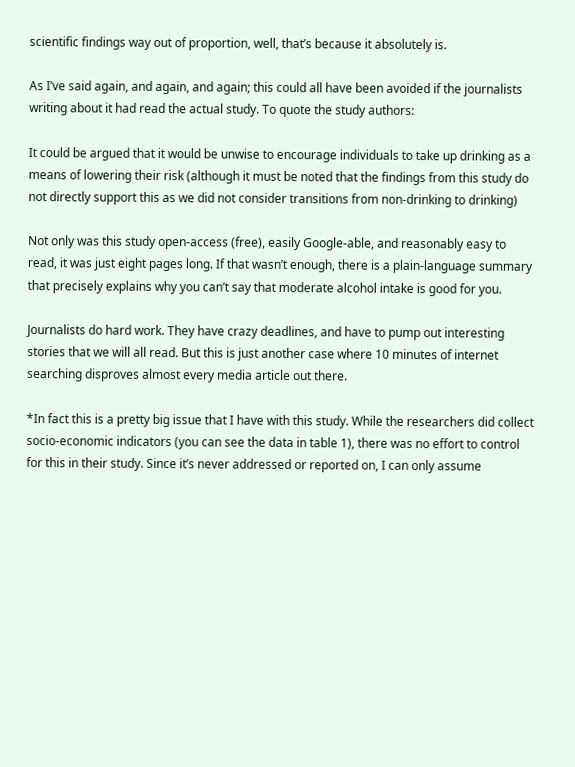scientific findings way out of proportion, well, that’s because it absolutely is.

As I’ve said again, and again, and again; this could all have been avoided if the journalists writing about it had read the actual study. To quote the study authors:

It could be argued that it would be unwise to encourage individuals to take up drinking as a means of lowering their risk (although it must be noted that the findings from this study do not directly support this as we did not consider transitions from non-drinking to drinking)

Not only was this study open-access (free), easily Google-able, and reasonably easy to read, it was just eight pages long. If that wasn’t enough, there is a plain-language summary that precisely explains why you can’t say that moderate alcohol intake is good for you.

Journalists do hard work. They have crazy deadlines, and have to pump out interesting stories that we will all read. But this is just another case where 10 minutes of internet searching disproves almost every media article out there.

*In fact this is a pretty big issue that I have with this study. While the researchers did collect socio-economic indicators (you can see the data in table 1), there was no effort to control for this in their study. Since it’s never addressed or reported on, I can only assume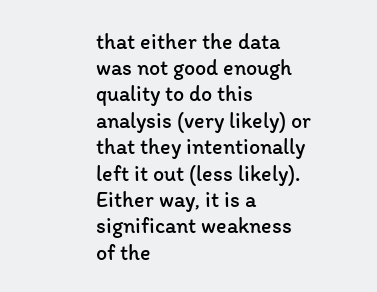that either the data was not good enough quality to do this analysis (very likely) or that they intentionally left it out (less likely). Either way, it is a significant weakness of the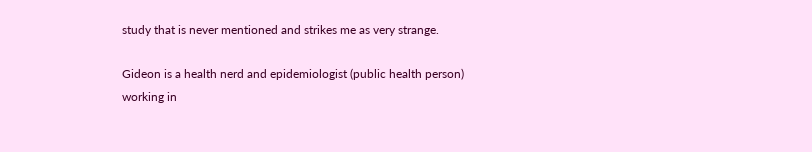study that is never mentioned and strikes me as very strange.

Gideon is a health nerd and epidemiologist (public health person) working in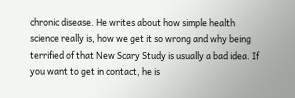chronic disease. He writes about how simple health science really is, how we get it so wrong and why being terrified of that New Scary Study is usually a bad idea. If you want to get in contact, he is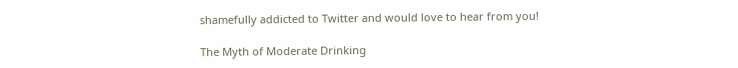shamefully addicted to Twitter and would love to hear from you!

The Myth of Moderate Drinking